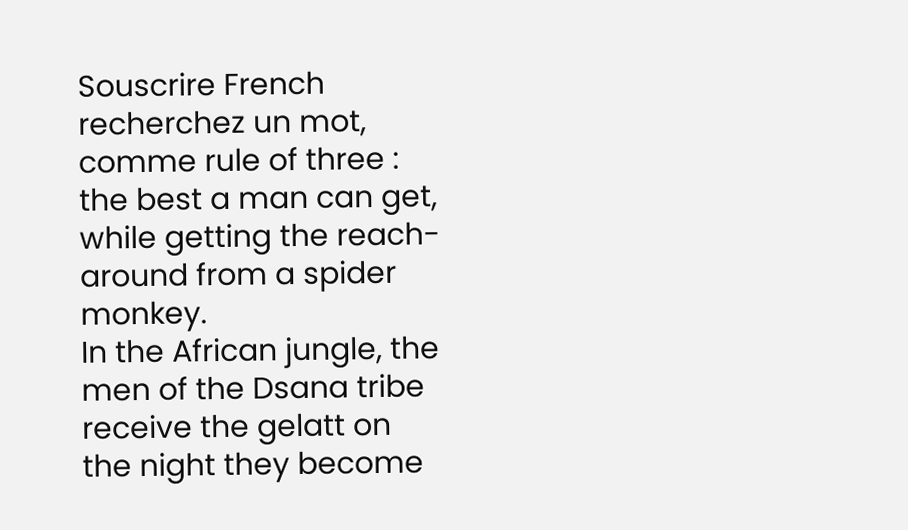Souscrire French
recherchez un mot, comme rule of three :
the best a man can get, while getting the reach-around from a spider monkey.
In the African jungle, the men of the Dsana tribe receive the gelatt on the night they become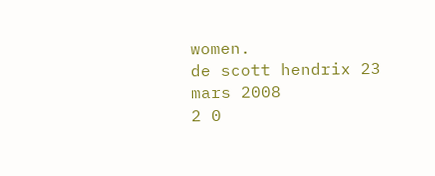women.
de scott hendrix 23 mars 2008
2 0